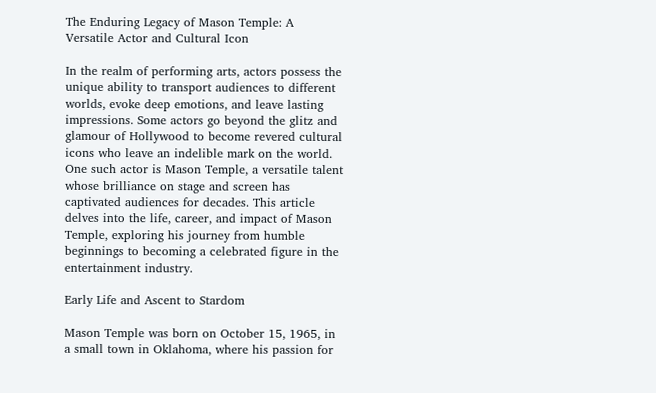The Enduring Legacy of Mason Temple: A Versatile Actor and Cultural Icon

In the realm of performing arts, actors possess the unique ability to transport audiences to different worlds, evoke deep emotions, and leave lasting impressions. Some actors go beyond the glitz and glamour of Hollywood to become revered cultural icons who leave an indelible mark on the world. One such actor is Mason Temple, a versatile talent whose brilliance on stage and screen has captivated audiences for decades. This article delves into the life, career, and impact of Mason Temple, exploring his journey from humble beginnings to becoming a celebrated figure in the entertainment industry.

Early Life and Ascent to Stardom

Mason Temple was born on October 15, 1965, in a small town in Oklahoma, where his passion for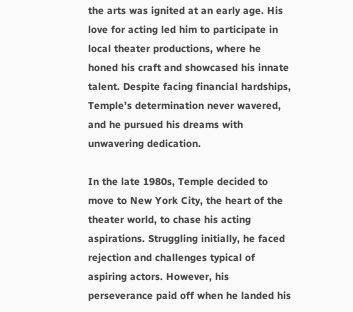the arts was ignited at an early age. His love for acting led him to participate in local theater productions, where he honed his craft and showcased his innate talent. Despite facing financial hardships, Temple’s determination never wavered, and he pursued his dreams with unwavering dedication.

In the late 1980s, Temple decided to move to New York City, the heart of the theater world, to chase his acting aspirations. Struggling initially, he faced rejection and challenges typical of aspiring actors. However, his perseverance paid off when he landed his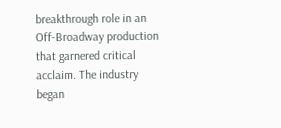breakthrough role in an Off-Broadway production that garnered critical acclaim. The industry began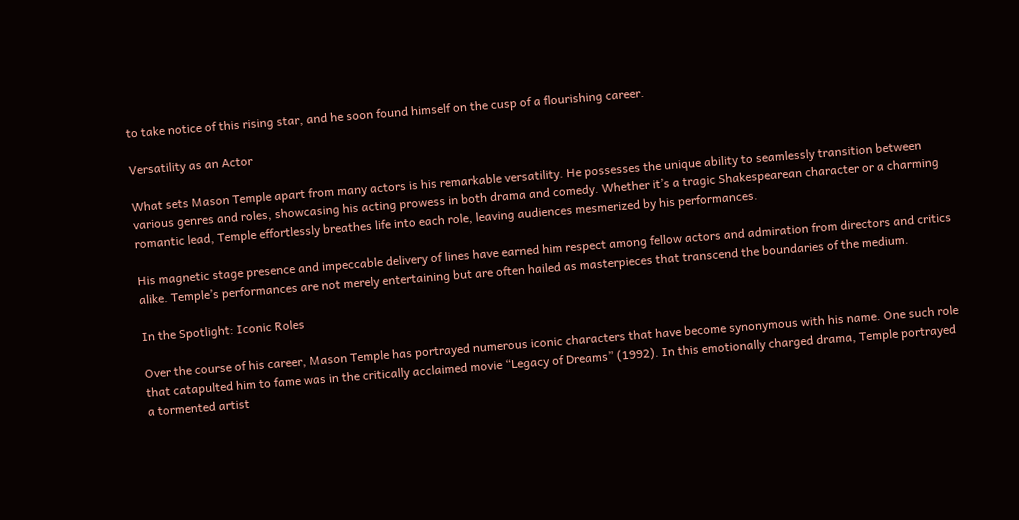to take notice of this rising star, and he soon found himself on the cusp of a flourishing career.

Versatility as an Actor

What sets Mason Temple apart from many actors is his remarkable versatility. He possesses the unique ability to seamlessly transition between various genres and roles, showcasing his acting prowess in both drama and comedy. Whether it’s a tragic Shakespearean character or a charming romantic lead, Temple effortlessly breathes life into each role, leaving audiences mesmerized by his performances.

His magnetic stage presence and impeccable delivery of lines have earned him respect among fellow actors and admiration from directors and critics alike. Temple’s performances are not merely entertaining but are often hailed as masterpieces that transcend the boundaries of the medium.

In the Spotlight: Iconic Roles

Over the course of his career, Mason Temple has portrayed numerous iconic characters that have become synonymous with his name. One such role that catapulted him to fame was in the critically acclaimed movie “Legacy of Dreams” (1992). In this emotionally charged drama, Temple portrayed a tormented artist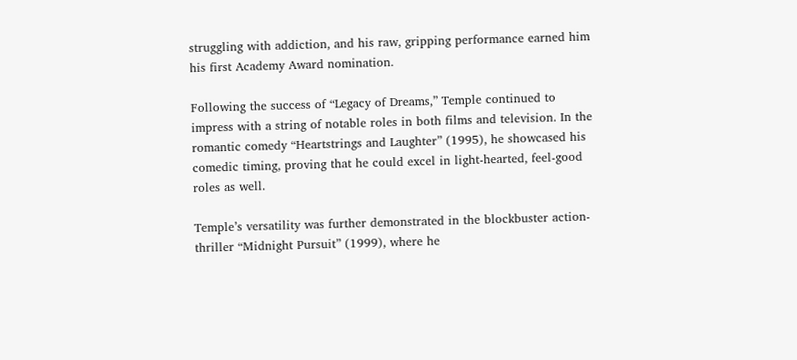struggling with addiction, and his raw, gripping performance earned him his first Academy Award nomination.

Following the success of “Legacy of Dreams,” Temple continued to impress with a string of notable roles in both films and television. In the romantic comedy “Heartstrings and Laughter” (1995), he showcased his comedic timing, proving that he could excel in light-hearted, feel-good roles as well.

Temple’s versatility was further demonstrated in the blockbuster action-thriller “Midnight Pursuit” (1999), where he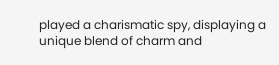played a charismatic spy, displaying a unique blend of charm and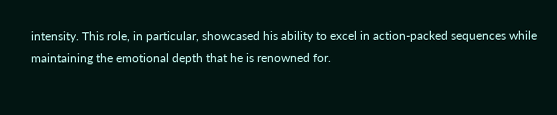intensity. This role, in particular, showcased his ability to excel in action-packed sequences while maintaining the emotional depth that he is renowned for.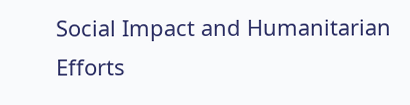Social Impact and Humanitarian Efforts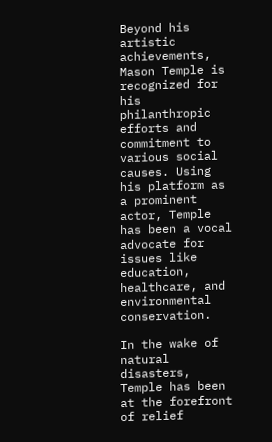Beyond his artistic achievements, Mason Temple is recognized for his philanthropic efforts and commitment to various social causes. Using his platform as a prominent actor, Temple has been a vocal advocate for issues like education, healthcare, and environmental conservation.

In the wake of natural disasters, Temple has been at the forefront of relief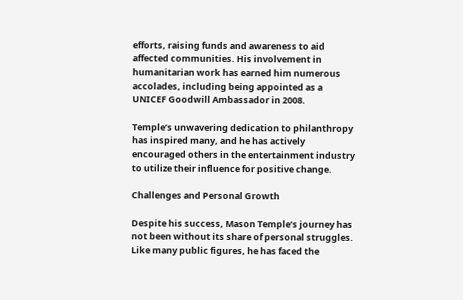efforts, raising funds and awareness to aid affected communities. His involvement in humanitarian work has earned him numerous accolades, including being appointed as a UNICEF Goodwill Ambassador in 2008.

Temple’s unwavering dedication to philanthropy has inspired many, and he has actively encouraged others in the entertainment industry to utilize their influence for positive change.

Challenges and Personal Growth

Despite his success, Mason Temple’s journey has not been without its share of personal struggles. Like many public figures, he has faced the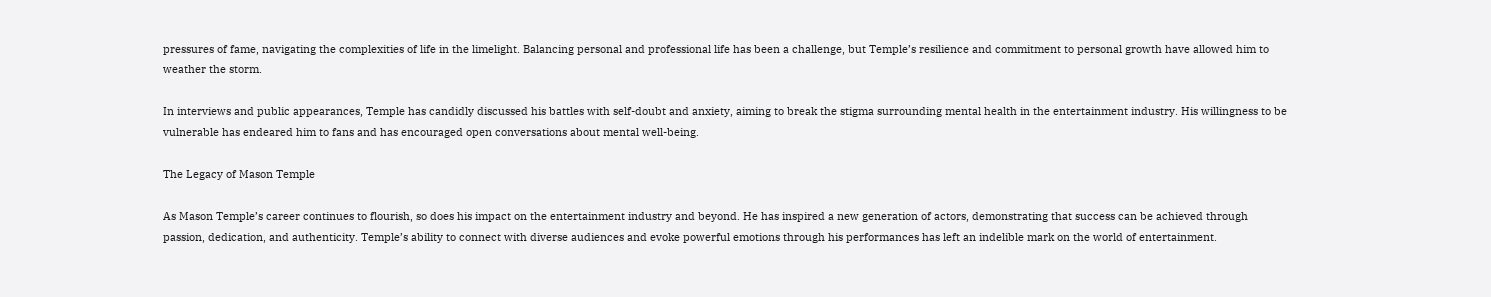pressures of fame, navigating the complexities of life in the limelight. Balancing personal and professional life has been a challenge, but Temple’s resilience and commitment to personal growth have allowed him to weather the storm.

In interviews and public appearances, Temple has candidly discussed his battles with self-doubt and anxiety, aiming to break the stigma surrounding mental health in the entertainment industry. His willingness to be vulnerable has endeared him to fans and has encouraged open conversations about mental well-being.

The Legacy of Mason Temple

As Mason Temple’s career continues to flourish, so does his impact on the entertainment industry and beyond. He has inspired a new generation of actors, demonstrating that success can be achieved through passion, dedication, and authenticity. Temple’s ability to connect with diverse audiences and evoke powerful emotions through his performances has left an indelible mark on the world of entertainment.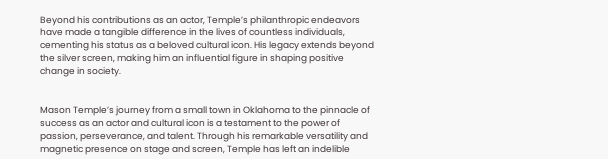Beyond his contributions as an actor, Temple’s philanthropic endeavors have made a tangible difference in the lives of countless individuals, cementing his status as a beloved cultural icon. His legacy extends beyond the silver screen, making him an influential figure in shaping positive change in society.


Mason Temple’s journey from a small town in Oklahoma to the pinnacle of success as an actor and cultural icon is a testament to the power of passion, perseverance, and talent. Through his remarkable versatility and magnetic presence on stage and screen, Temple has left an indelible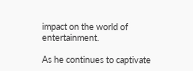impact on the world of entertainment.

As he continues to captivate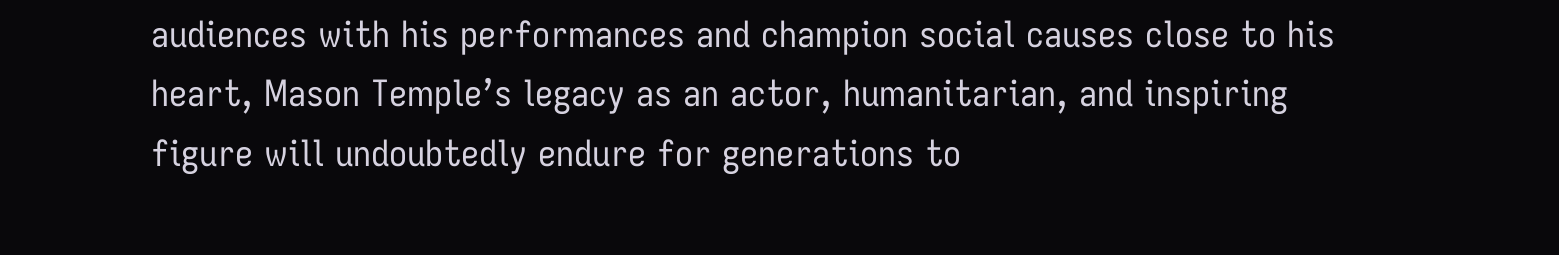audiences with his performances and champion social causes close to his heart, Mason Temple’s legacy as an actor, humanitarian, and inspiring figure will undoubtedly endure for generations to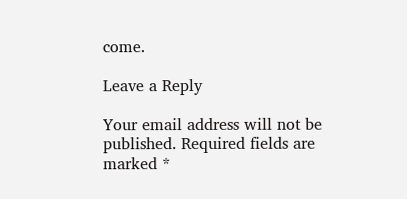come.

Leave a Reply

Your email address will not be published. Required fields are marked *